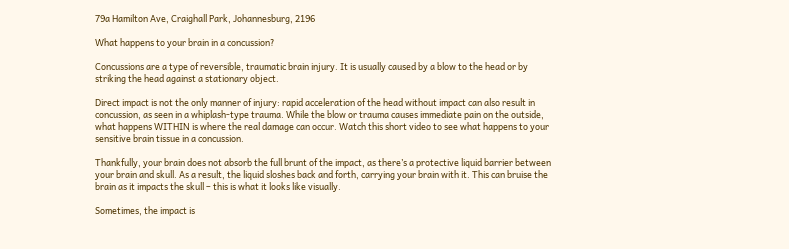79a Hamilton Ave, Craighall Park, Johannesburg, 2196

What happens to your brain in a concussion?

Concussions are a type of reversible, traumatic brain injury. It is usually caused by a blow to the head or by striking the head against a stationary object.

Direct impact is not the only manner of injury: rapid acceleration of the head without impact can also result in concussion, as seen in a whiplash-type trauma. While the blow or trauma causes immediate pain on the outside, what happens WITHIN is where the real damage can occur. Watch this short video to see what happens to your sensitive brain tissue in a concussion.

Thankfully, your brain does not absorb the full brunt of the impact, as there’s a protective liquid barrier between your brain and skull. As a result, the liquid sloshes back and forth, carrying your brain with it. This can bruise the brain as it impacts the skull – this is what it looks like visually.

Sometimes, the impact is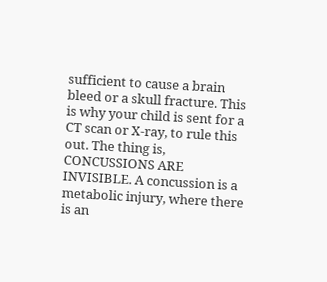sufficient to cause a brain bleed or a skull fracture. This is why your child is sent for a CT scan or X-ray, to rule this out. The thing is, CONCUSSIONS ARE INVISIBLE. A concussion is a metabolic injury, where there is an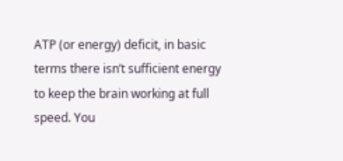ATP (or energy) deficit, in basic terms there isn’t sufficient energy to keep the brain working at full speed. You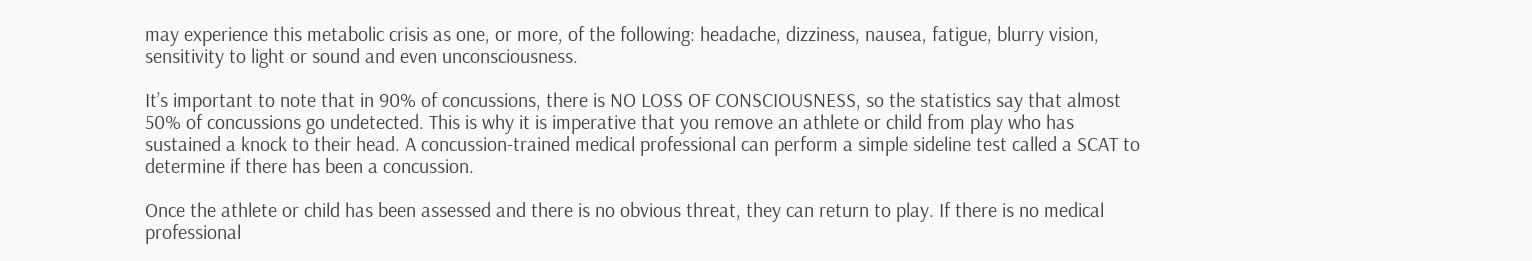may experience this metabolic crisis as one, or more, of the following: headache, dizziness, nausea, fatigue, blurry vision, sensitivity to light or sound and even unconsciousness.

It’s important to note that in 90% of concussions, there is NO LOSS OF CONSCIOUSNESS, so the statistics say that almost 50% of concussions go undetected. This is why it is imperative that you remove an athlete or child from play who has sustained a knock to their head. A concussion-trained medical professional can perform a simple sideline test called a SCAT to determine if there has been a concussion.

Once the athlete or child has been assessed and there is no obvious threat, they can return to play. If there is no medical professional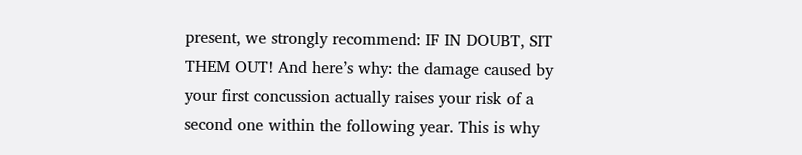present, we strongly recommend: IF IN DOUBT, SIT THEM OUT! And here’s why: the damage caused by your first concussion actually raises your risk of a second one within the following year. This is why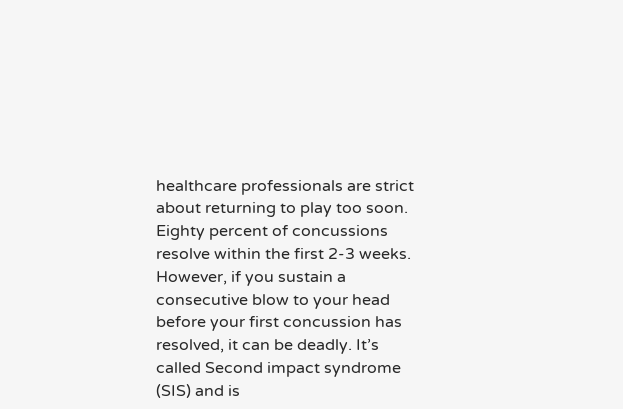healthcare professionals are strict about returning to play too soon. Eighty percent of concussions resolve within the first 2-3 weeks. However, if you sustain a consecutive blow to your head before your first concussion has resolved, it can be deadly. It’s called Second impact syndrome (SIS) and is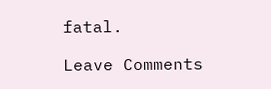fatal.

Leave Comments